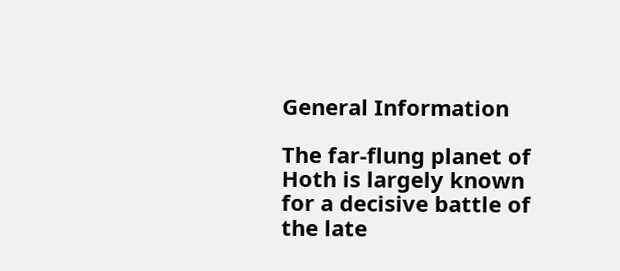General Information

The far-flung planet of Hoth is largely known for a decisive battle of the late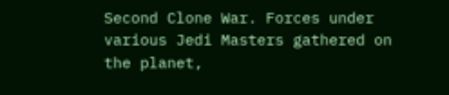Second Clone War. Forces under various Jedi Masters gathered on the planet,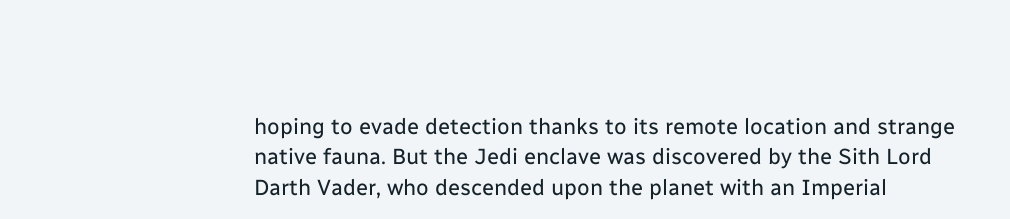hoping to evade detection thanks to its remote location and strange native fauna. But the Jedi enclave was discovered by the Sith Lord Darth Vader, who descended upon the planet with an Imperial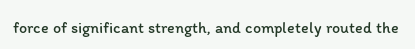force of significant strength, and completely routed the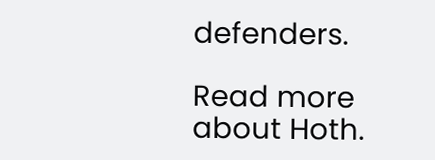defenders.

Read more about Hoth.